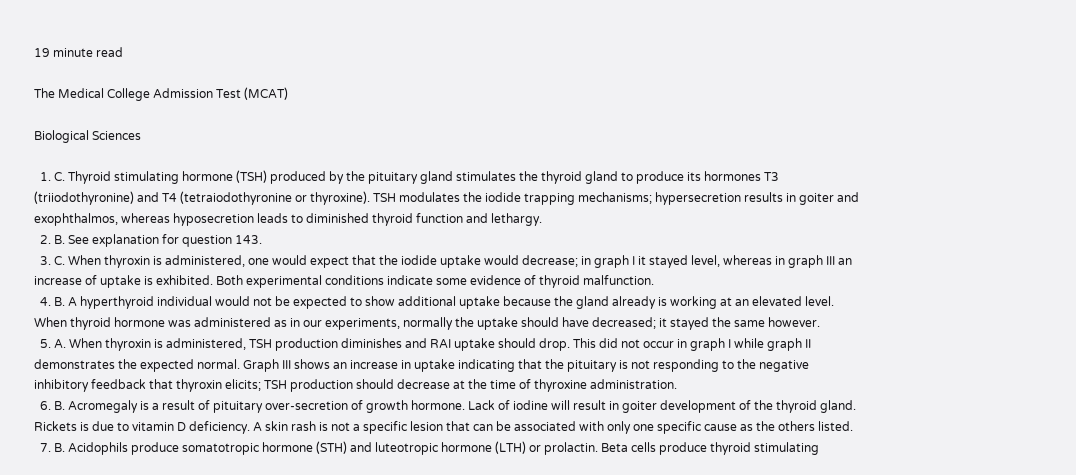19 minute read

The Medical College Admission Test (MCAT)

Biological Sciences

  1. C. Thyroid stimulating hormone (TSH) produced by the pituitary gland stimulates the thyroid gland to produce its hormones T3 (triiodothyronine) and T4 (tetraiodothyronine or thyroxine). TSH modulates the iodide trapping mechanisms; hypersecretion results in goiter and exophthalmos, whereas hyposecretion leads to diminished thyroid function and lethargy.
  2. B. See explanation for question 143.
  3. C. When thyroxin is administered, one would expect that the iodide uptake would decrease; in graph I it stayed level, whereas in graph III an increase of uptake is exhibited. Both experimental conditions indicate some evidence of thyroid malfunction.
  4. B. A hyperthyroid individual would not be expected to show additional uptake because the gland already is working at an elevated level. When thyroid hormone was administered as in our experiments, normally the uptake should have decreased; it stayed the same however.
  5. A. When thyroxin is administered, TSH production diminishes and RAI uptake should drop. This did not occur in graph I while graph II demonstrates the expected normal. Graph III shows an increase in uptake indicating that the pituitary is not responding to the negative inhibitory feedback that thyroxin elicits; TSH production should decrease at the time of thyroxine administration.
  6. B. Acromegaly is a result of pituitary over-secretion of growth hormone. Lack of iodine will result in goiter development of the thyroid gland. Rickets is due to vitamin D deficiency. A skin rash is not a specific lesion that can be associated with only one specific cause as the others listed.
  7. B. Acidophils produce somatotropic hormone (STH) and luteotropic hormone (LTH) or prolactin. Beta cells produce thyroid stimulating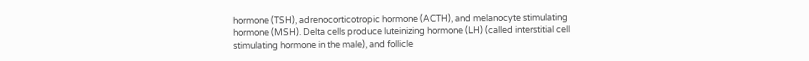hormone (TSH), adrenocorticotropic hormone (ACTH), and melanocyte stimulating hormone (MSH). Delta cells produce luteinizing hormone (LH) (called interstitial cell stimulating hormone in the male), and follicle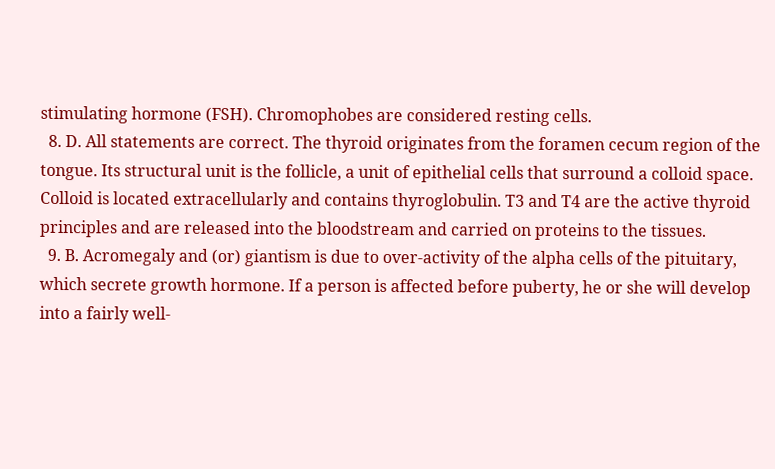stimulating hormone (FSH). Chromophobes are considered resting cells.
  8. D. All statements are correct. The thyroid originates from the foramen cecum region of the tongue. Its structural unit is the follicle, a unit of epithelial cells that surround a colloid space. Colloid is located extracellularly and contains thyroglobulin. T3 and T4 are the active thyroid principles and are released into the bloodstream and carried on proteins to the tissues.
  9. B. Acromegaly and (or) giantism is due to over-activity of the alpha cells of the pituitary, which secrete growth hormone. If a person is affected before puberty, he or she will develop into a fairly well-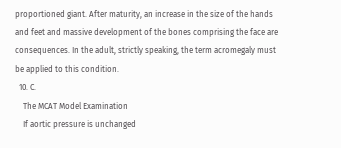proportioned giant. After maturity, an increase in the size of the hands and feet and massive development of the bones comprising the face are consequences. In the adult, strictly speaking, the term acromegaly must be applied to this condition.
  10. C.
    The MCAT Model Examination
    If aortic pressure is unchanged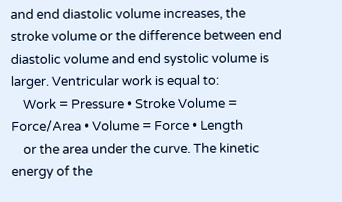and end diastolic volume increases, the stroke volume or the difference between end diastolic volume and end systolic volume is larger. Ventricular work is equal to:
    Work = Pressure • Stroke Volume = Force/Area • Volume = Force • Length
    or the area under the curve. The kinetic energy of the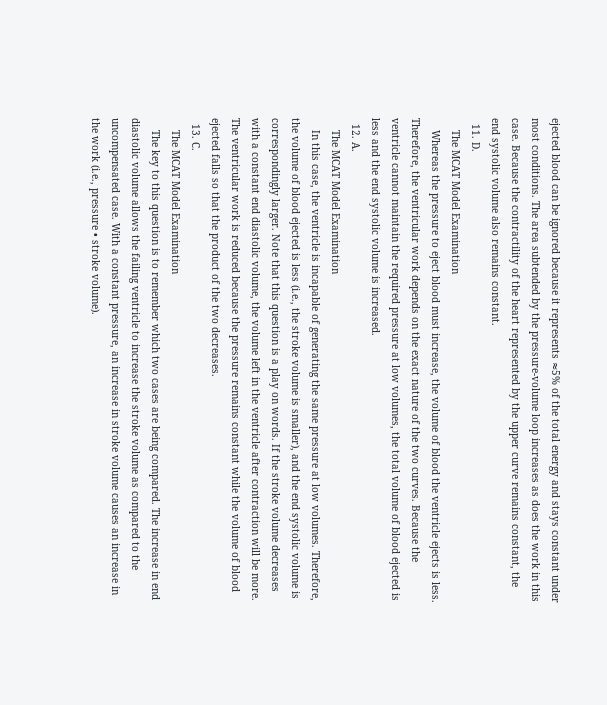ejected blood can be ignored because it represents ≈5% of the total energy and stays constant under most conditions. The area subtended by the pressure-volume loop increases as does the work in this case. Because the contractility of the heart represented by the upper curve remains constant, the end systolic volume also remains constant.
  11. D.
    The MCAT Model Examination
    Whereas the pressure to eject blood must increase, the volume of blood the ventricle ejects is less. Therefore, the ventricular work depends on the exact nature of the two curves. Because the ventricle cannot maintain the required pressure at low volumes, the total volume of blood ejected is less and the end systolic volume is increased.
  12. A.
    The MCAT Model Examination
    In this case, the ventricle is incapable of generating the same pressure at low volumes. Therefore, the volume of blood ejected is less (i.e., the stroke volume is smaller), and the end systolic volume is correspondingly larger. Note that this question is a play on words. If the stroke volume decreases with a constant end diastolic volume, the volume left in the ventricle after contraction will be more. The ventricular work is reduced because the pressure remains constant while the volume of blood ejected falls so that the product of the two decreases.
  13. C.
    The MCAT Model Examination
    The key to this question is to remember which two cases are being compared. The increase in end diastolic volume allows the failing ventricle to increase the stroke volume as compared to the uncompensated case. With a constant pressure, an increase in stroke volume causes an increase in the work (i.e., pressure • stroke volume).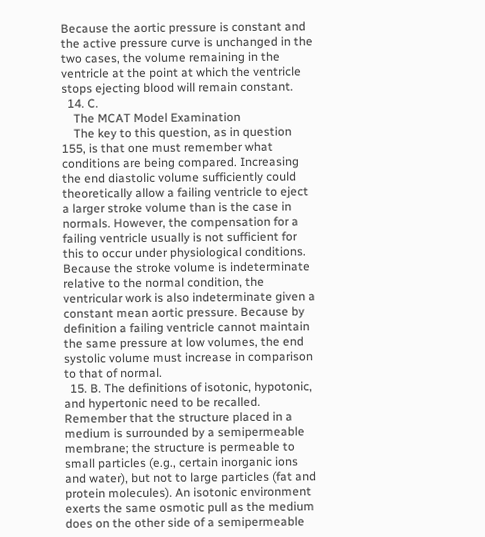Because the aortic pressure is constant and the active pressure curve is unchanged in the two cases, the volume remaining in the ventricle at the point at which the ventricle stops ejecting blood will remain constant.
  14. C.
    The MCAT Model Examination
    The key to this question, as in question 155, is that one must remember what conditions are being compared. Increasing the end diastolic volume sufficiently could theoretically allow a failing ventricle to eject a larger stroke volume than is the case in normals. However, the compensation for a failing ventricle usually is not sufficient for this to occur under physiological conditions. Because the stroke volume is indeterminate relative to the normal condition, the ventricular work is also indeterminate given a constant mean aortic pressure. Because by definition a failing ventricle cannot maintain the same pressure at low volumes, the end systolic volume must increase in comparison to that of normal.
  15. B. The definitions of isotonic, hypotonic, and hypertonic need to be recalled. Remember that the structure placed in a medium is surrounded by a semipermeable membrane; the structure is permeable to small particles (e.g., certain inorganic ions and water), but not to large particles (fat and protein molecules). An isotonic environment exerts the same osmotic pull as the medium does on the other side of a semipermeable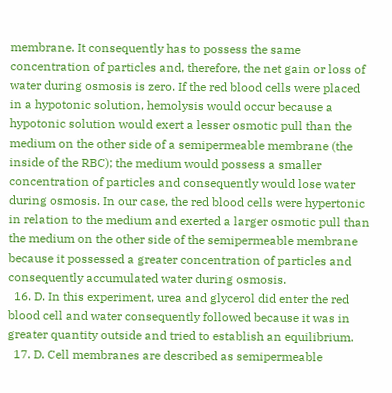membrane. It consequently has to possess the same concentration of particles and, therefore, the net gain or loss of water during osmosis is zero. If the red blood cells were placed in a hypotonic solution, hemolysis would occur because a hypotonic solution would exert a lesser osmotic pull than the medium on the other side of a semipermeable membrane (the inside of the RBC); the medium would possess a smaller concentration of particles and consequently would lose water during osmosis. In our case, the red blood cells were hypertonic in relation to the medium and exerted a larger osmotic pull than the medium on the other side of the semipermeable membrane because it possessed a greater concentration of particles and consequently accumulated water during osmosis.
  16. D. In this experiment, urea and glycerol did enter the red blood cell and water consequently followed because it was in greater quantity outside and tried to establish an equilibrium.
  17. D. Cell membranes are described as semipermeable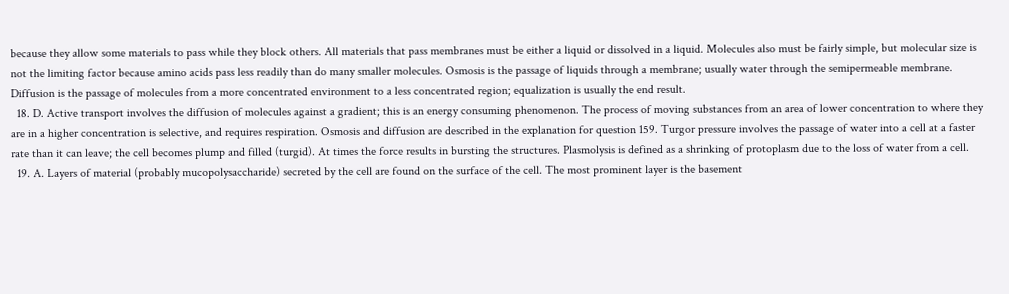because they allow some materials to pass while they block others. All materials that pass membranes must be either a liquid or dissolved in a liquid. Molecules also must be fairly simple, but molecular size is not the limiting factor because amino acids pass less readily than do many smaller molecules. Osmosis is the passage of liquids through a membrane; usually water through the semipermeable membrane. Diffusion is the passage of molecules from a more concentrated environment to a less concentrated region; equalization is usually the end result.
  18. D. Active transport involves the diffusion of molecules against a gradient; this is an energy consuming phenomenon. The process of moving substances from an area of lower concentration to where they are in a higher concentration is selective, and requires respiration. Osmosis and diffusion are described in the explanation for question 159. Turgor pressure involves the passage of water into a cell at a faster rate than it can leave; the cell becomes plump and filled (turgid). At times the force results in bursting the structures. Plasmolysis is defined as a shrinking of protoplasm due to the loss of water from a cell.
  19. A. Layers of material (probably mucopolysaccharide) secreted by the cell are found on the surface of the cell. The most prominent layer is the basement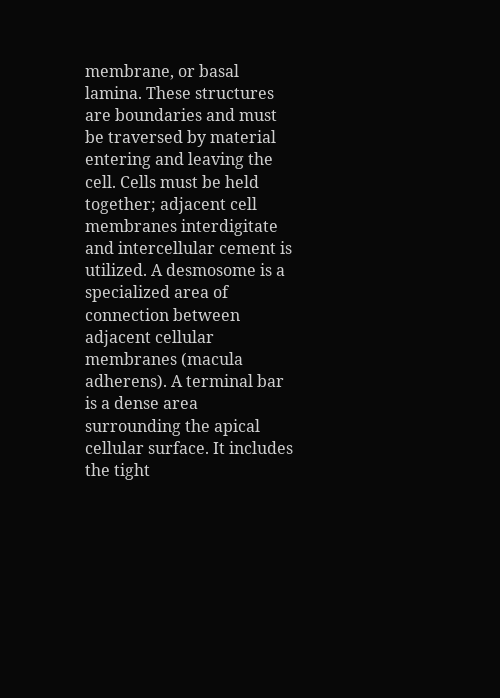membrane, or basal lamina. These structures are boundaries and must be traversed by material entering and leaving the cell. Cells must be held together; adjacent cell membranes interdigitate and intercellular cement is utilized. A desmosome is a specialized area of connection between adjacent cellular membranes (macula adherens). A terminal bar is a dense area surrounding the apical cellular surface. It includes the tight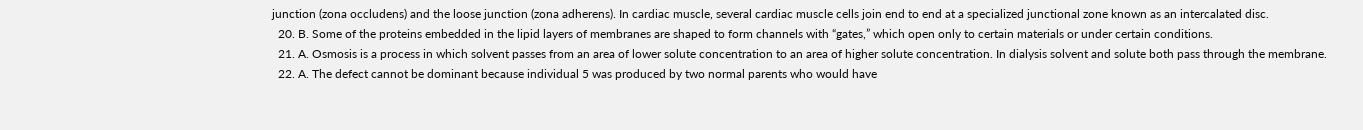junction (zona occludens) and the loose junction (zona adherens). In cardiac muscle, several cardiac muscle cells join end to end at a specialized junctional zone known as an intercalated disc.
  20. B. Some of the proteins embedded in the lipid layers of membranes are shaped to form channels with “gates,” which open only to certain materials or under certain conditions.
  21. A. Osmosis is a process in which solvent passes from an area of lower solute concentration to an area of higher solute concentration. In dialysis solvent and solute both pass through the membrane.
  22. A. The defect cannot be dominant because individual 5 was produced by two normal parents who would have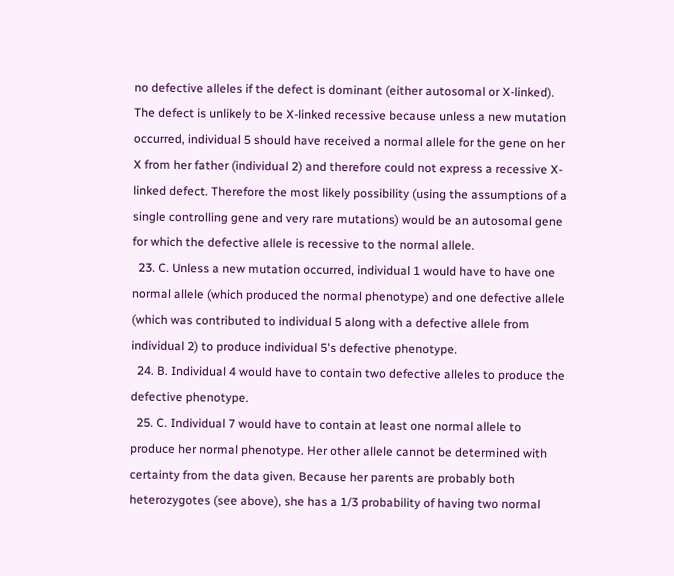no defective alleles if the defect is dominant (either autosomal or X-linked). The defect is unlikely to be X-linked recessive because unless a new mutation occurred, individual 5 should have received a normal allele for the gene on her X from her father (individual 2) and therefore could not express a recessive X-linked defect. Therefore the most likely possibility (using the assumptions of a single controlling gene and very rare mutations) would be an autosomal gene for which the defective allele is recessive to the normal allele.
  23. C. Unless a new mutation occurred, individual 1 would have to have one normal allele (which produced the normal phenotype) and one defective allele (which was contributed to individual 5 along with a defective allele from individual 2) to produce individual 5's defective phenotype.
  24. B. Individual 4 would have to contain two defective alleles to produce the defective phenotype.
  25. C. Individual 7 would have to contain at least one normal allele to produce her normal phenotype. Her other allele cannot be determined with certainty from the data given. Because her parents are probably both heterozygotes (see above), she has a 1/3 probability of having two normal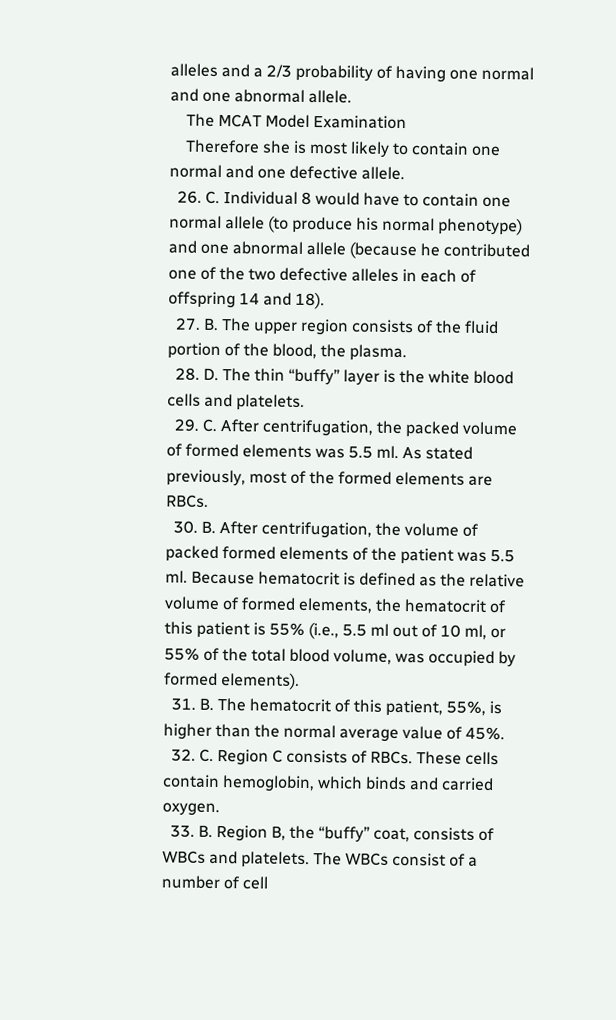alleles and a 2/3 probability of having one normal and one abnormal allele.
    The MCAT Model Examination
    Therefore she is most likely to contain one normal and one defective allele.
  26. C. Individual 8 would have to contain one normal allele (to produce his normal phenotype) and one abnormal allele (because he contributed one of the two defective alleles in each of offspring 14 and 18).
  27. B. The upper region consists of the fluid portion of the blood, the plasma.
  28. D. The thin “buffy” layer is the white blood cells and platelets.
  29. C. After centrifugation, the packed volume of formed elements was 5.5 ml. As stated previously, most of the formed elements are RBCs.
  30. B. After centrifugation, the volume of packed formed elements of the patient was 5.5 ml. Because hematocrit is defined as the relative volume of formed elements, the hematocrit of this patient is 55% (i.e., 5.5 ml out of 10 ml, or 55% of the total blood volume, was occupied by formed elements).
  31. B. The hematocrit of this patient, 55%, is higher than the normal average value of 45%.
  32. C. Region C consists of RBCs. These cells contain hemoglobin, which binds and carried oxygen.
  33. B. Region B, the “buffy” coat, consists of WBCs and platelets. The WBCs consist of a number of cell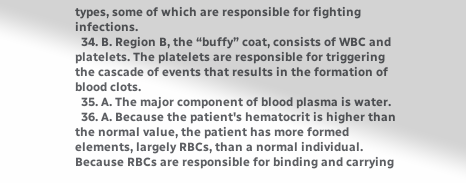types, some of which are responsible for fighting infections.
  34. B. Region B, the “buffy” coat, consists of WBC and platelets. The platelets are responsible for triggering the cascade of events that results in the formation of blood clots.
  35. A. The major component of blood plasma is water.
  36. A. Because the patient's hematocrit is higher than the normal value, the patient has more formed elements, largely RBCs, than a normal individual. Because RBCs are responsible for binding and carrying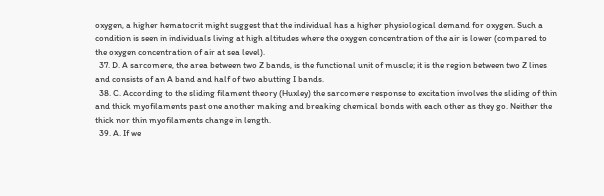oxygen, a higher hematocrit might suggest that the individual has a higher physiological demand for oxygen. Such a condition is seen in individuals living at high altitudes where the oxygen concentration of the air is lower (compared to the oxygen concentration of air at sea level).
  37. D. A sarcomere, the area between two Z bands, is the functional unit of muscle; it is the region between two Z lines and consists of an A band and half of two abutting I bands.
  38. C. According to the sliding filament theory (Huxley) the sarcomere response to excitation involves the sliding of thin and thick myofilaments past one another making and breaking chemical bonds with each other as they go. Neither the thick nor thin myofilaments change in length.
  39. A. If we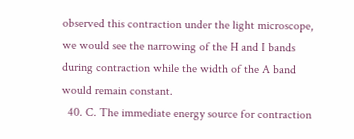observed this contraction under the light microscope, we would see the narrowing of the H and I bands during contraction while the width of the A band would remain constant.
  40. C. The immediate energy source for contraction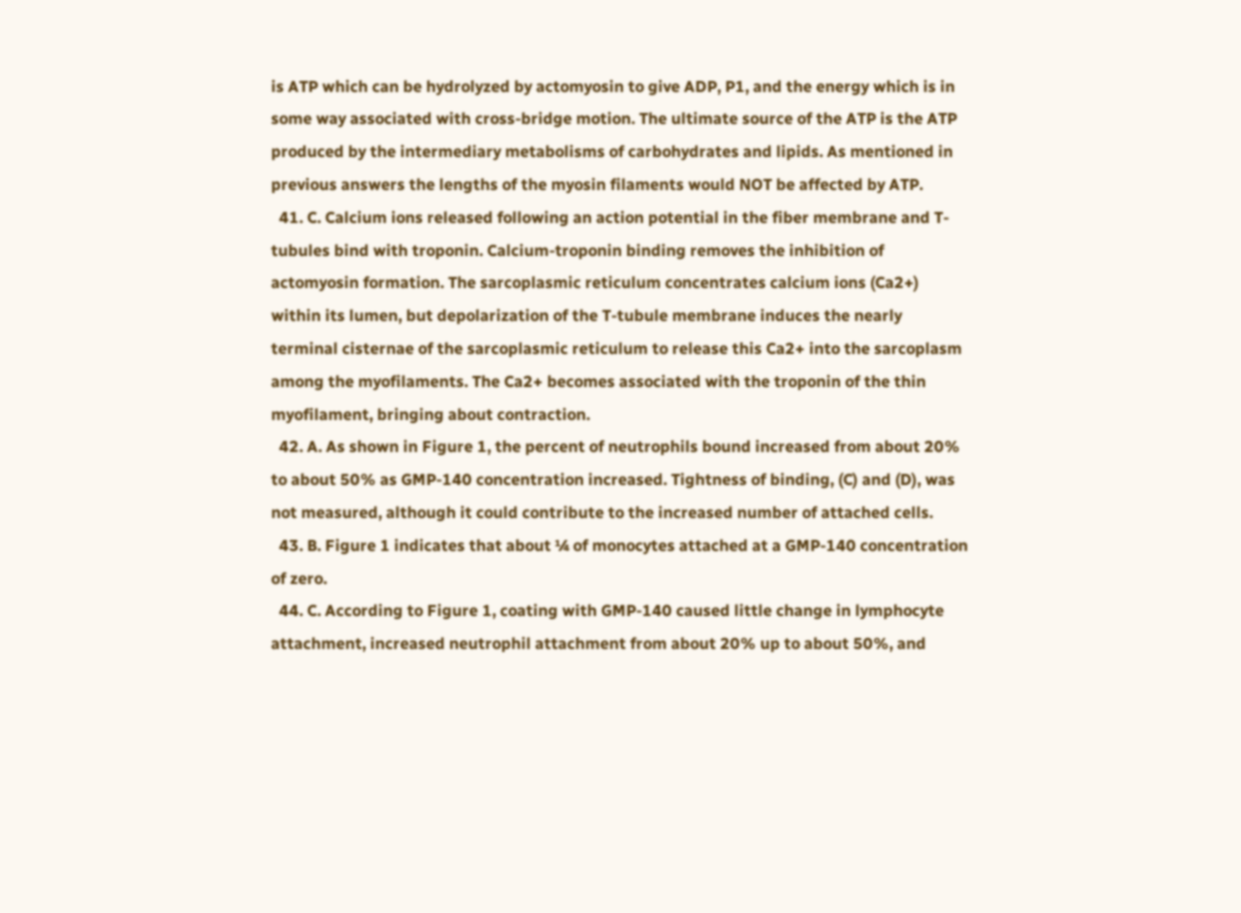is ATP which can be hydrolyzed by actomyosin to give ADP, P1, and the energy which is in some way associated with cross-bridge motion. The ultimate source of the ATP is the ATP produced by the intermediary metabolisms of carbohydrates and lipids. As mentioned in previous answers the lengths of the myosin filaments would NOT be affected by ATP.
  41. C. Calcium ions released following an action potential in the fiber membrane and T-tubules bind with troponin. Calcium-troponin binding removes the inhibition of actomyosin formation. The sarcoplasmic reticulum concentrates calcium ions (Ca2+) within its lumen, but depolarization of the T-tubule membrane induces the nearly terminal cisternae of the sarcoplasmic reticulum to release this Ca2+ into the sarcoplasm among the myofilaments. The Ca2+ becomes associated with the troponin of the thin myofilament, bringing about contraction.
  42. A. As shown in Figure 1, the percent of neutrophils bound increased from about 20% to about 50% as GMP-140 concentration increased. Tightness of binding, (C) and (D), was not measured, although it could contribute to the increased number of attached cells.
  43. B. Figure 1 indicates that about ¼ of monocytes attached at a GMP-140 concentration of zero.
  44. C. According to Figure 1, coating with GMP-140 caused little change in lymphocyte attachment, increased neutrophil attachment from about 20% up to about 50%, and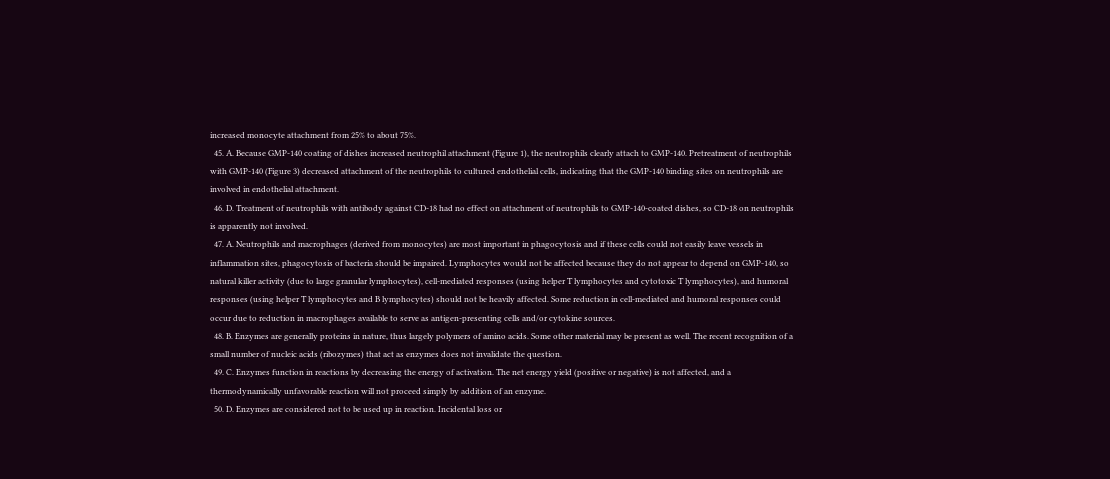increased monocyte attachment from 25% to about 75%.
  45. A. Because GMP-140 coating of dishes increased neutrophil attachment (Figure 1), the neutrophils clearly attach to GMP-140. Pretreatment of neutrophils with GMP-140 (Figure 3) decreased attachment of the neutrophils to cultured endothelial cells, indicating that the GMP-140 binding sites on neutrophils are involved in endothelial attachment.
  46. D. Treatment of neutrophils with antibody against CD-18 had no effect on attachment of neutrophils to GMP-140-coated dishes, so CD-18 on neutrophils is apparently not involved.
  47. A. Neutrophils and macrophages (derived from monocytes) are most important in phagocytosis and if these cells could not easily leave vessels in inflammation sites, phagocytosis of bacteria should be impaired. Lymphocytes would not be affected because they do not appear to depend on GMP-140, so natural killer activity (due to large granular lymphocytes), cell-mediated responses (using helper T lymphocytes and cytotoxic T lymphocytes), and humoral responses (using helper T lymphocytes and B lymphocytes) should not be heavily affected. Some reduction in cell-mediated and humoral responses could occur due to reduction in macrophages available to serve as antigen-presenting cells and/or cytokine sources.
  48. B. Enzymes are generally proteins in nature, thus largely polymers of amino acids. Some other material may be present as well. The recent recognition of a small number of nucleic acids (ribozymes) that act as enzymes does not invalidate the question.
  49. C. Enzymes function in reactions by decreasing the energy of activation. The net energy yield (positive or negative) is not affected, and a thermodynamically unfavorable reaction will not proceed simply by addition of an enzyme.
  50. D. Enzymes are considered not to be used up in reaction. Incidental loss or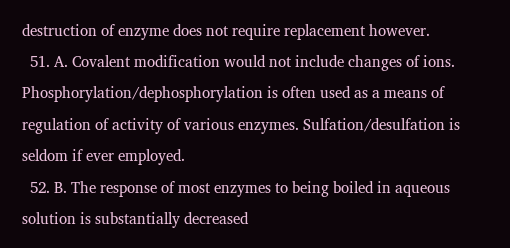destruction of enzyme does not require replacement however.
  51. A. Covalent modification would not include changes of ions. Phosphorylation/dephosphorylation is often used as a means of regulation of activity of various enzymes. Sulfation/desulfation is seldom if ever employed.
  52. B. The response of most enzymes to being boiled in aqueous solution is substantially decreased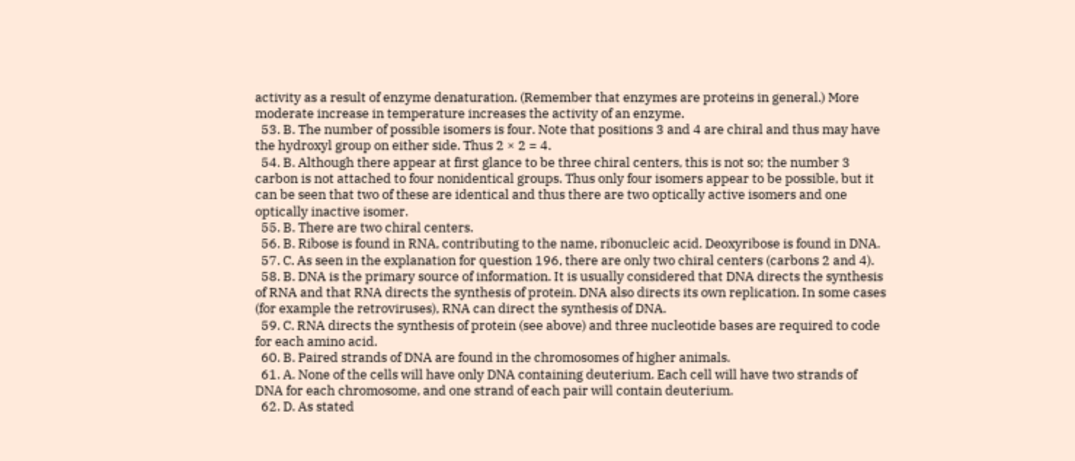activity as a result of enzyme denaturation. (Remember that enzymes are proteins in general.) More moderate increase in temperature increases the activity of an enzyme.
  53. B. The number of possible isomers is four. Note that positions 3 and 4 are chiral and thus may have the hydroxyl group on either side. Thus 2 × 2 = 4.
  54. B. Although there appear at first glance to be three chiral centers, this is not so; the number 3 carbon is not attached to four nonidentical groups. Thus only four isomers appear to be possible, but it can be seen that two of these are identical and thus there are two optically active isomers and one optically inactive isomer.
  55. B. There are two chiral centers.
  56. B. Ribose is found in RNA, contributing to the name, ribonucleic acid. Deoxyribose is found in DNA.
  57. C. As seen in the explanation for question 196, there are only two chiral centers (carbons 2 and 4).
  58. B. DNA is the primary source of information. It is usually considered that DNA directs the synthesis of RNA and that RNA directs the synthesis of protein. DNA also directs its own replication. In some cases (for example the retroviruses), RNA can direct the synthesis of DNA.
  59. C. RNA directs the synthesis of protein (see above) and three nucleotide bases are required to code for each amino acid.
  60. B. Paired strands of DNA are found in the chromosomes of higher animals.
  61. A. None of the cells will have only DNA containing deuterium. Each cell will have two strands of DNA for each chromosome, and one strand of each pair will contain deuterium.
  62. D. As stated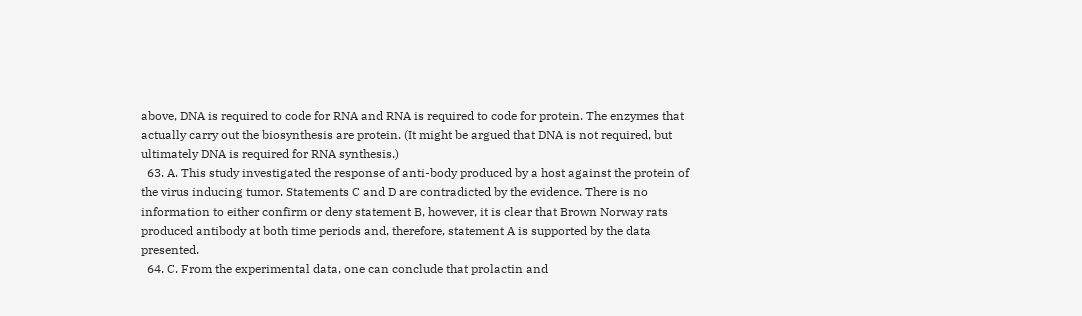above, DNA is required to code for RNA and RNA is required to code for protein. The enzymes that actually carry out the biosynthesis are protein. (It might be argued that DNA is not required, but ultimately DNA is required for RNA synthesis.)
  63. A. This study investigated the response of anti-body produced by a host against the protein of the virus inducing tumor. Statements C and D are contradicted by the evidence. There is no information to either confirm or deny statement B, however, it is clear that Brown Norway rats produced antibody at both time periods and, therefore, statement A is supported by the data presented.
  64. C. From the experimental data, one can conclude that prolactin and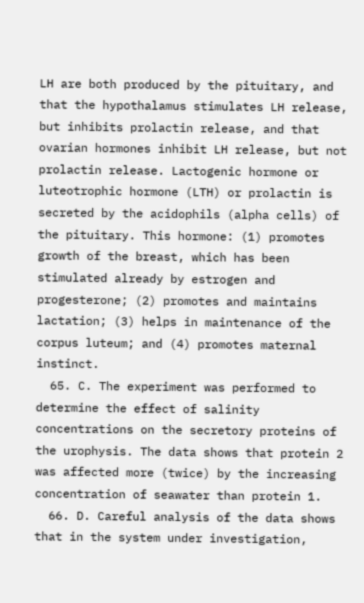LH are both produced by the pituitary, and that the hypothalamus stimulates LH release, but inhibits prolactin release, and that ovarian hormones inhibit LH release, but not prolactin release. Lactogenic hormone or luteotrophic hormone (LTH) or prolactin is secreted by the acidophils (alpha cells) of the pituitary. This hormone: (1) promotes growth of the breast, which has been stimulated already by estrogen and progesterone; (2) promotes and maintains lactation; (3) helps in maintenance of the corpus luteum; and (4) promotes maternal instinct.
  65. C. The experiment was performed to determine the effect of salinity concentrations on the secretory proteins of the urophysis. The data shows that protein 2 was affected more (twice) by the increasing concentration of seawater than protein 1.
  66. D. Careful analysis of the data shows that in the system under investigation,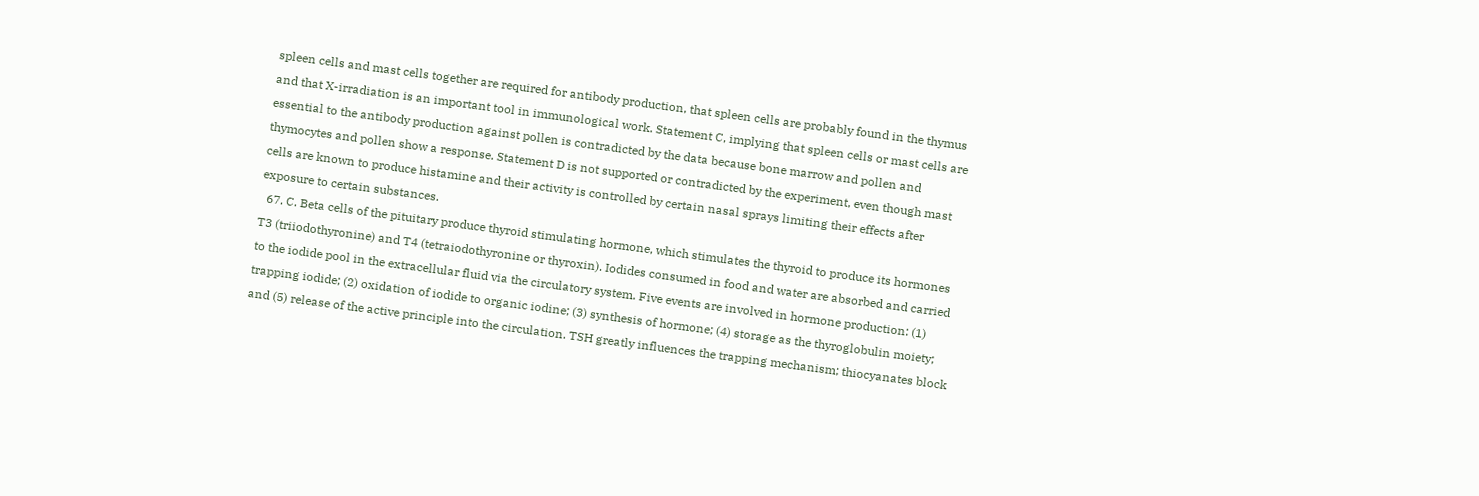spleen cells and mast cells together are required for antibody production, that spleen cells are probably found in the thymus and that X-irradiation is an important tool in immunological work. Statement C, implying that spleen cells or mast cells are essential to the antibody production against pollen is contradicted by the data because bone marrow and pollen and thymocytes and pollen show a response. Statement D is not supported or contradicted by the experiment, even though mast cells are known to produce histamine and their activity is controlled by certain nasal sprays limiting their effects after exposure to certain substances.
  67. C. Beta cells of the pituitary produce thyroid stimulating hormone, which stimulates the thyroid to produce its hormones T3 (triiodothyronine) and T4 (tetraiodothyronine or thyroxin). Iodides consumed in food and water are absorbed and carried to the iodide pool in the extracellular fluid via the circulatory system. Five events are involved in hormone production: (1) trapping iodide; (2) oxidation of iodide to organic iodine; (3) synthesis of hormone; (4) storage as the thyroglobulin moiety; and (5) release of the active principle into the circulation. TSH greatly influences the trapping mechanism; thiocyanates block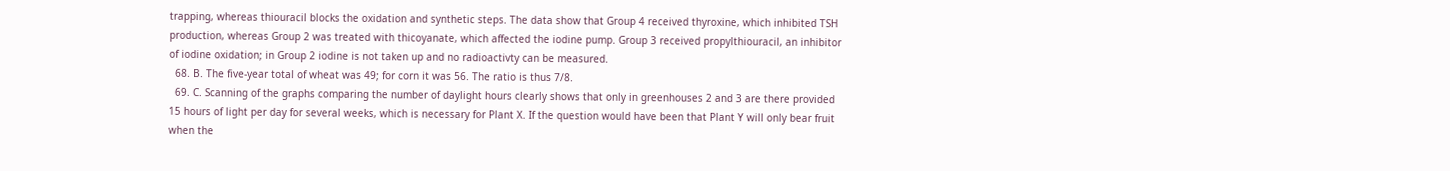trapping, whereas thiouracil blocks the oxidation and synthetic steps. The data show that Group 4 received thyroxine, which inhibited TSH production, whereas Group 2 was treated with thicoyanate, which affected the iodine pump. Group 3 received propylthiouracil, an inhibitor of iodine oxidation; in Group 2 iodine is not taken up and no radioactivty can be measured.
  68. B. The five-year total of wheat was 49; for corn it was 56. The ratio is thus 7/8.
  69. C. Scanning of the graphs comparing the number of daylight hours clearly shows that only in greenhouses 2 and 3 are there provided 15 hours of light per day for several weeks, which is necessary for Plant X. If the question would have been that Plant Y will only bear fruit when the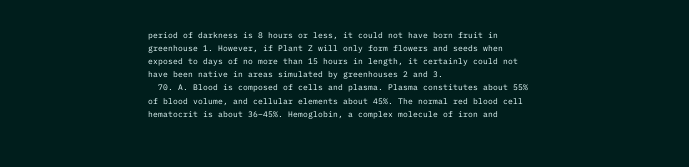period of darkness is 8 hours or less, it could not have born fruit in greenhouse 1. However, if Plant Z will only form flowers and seeds when exposed to days of no more than 15 hours in length, it certainly could not have been native in areas simulated by greenhouses 2 and 3.
  70. A. Blood is composed of cells and plasma. Plasma constitutes about 55% of blood volume, and cellular elements about 45%. The normal red blood cell hematocrit is about 36–45%. Hemoglobin, a complex molecule of iron and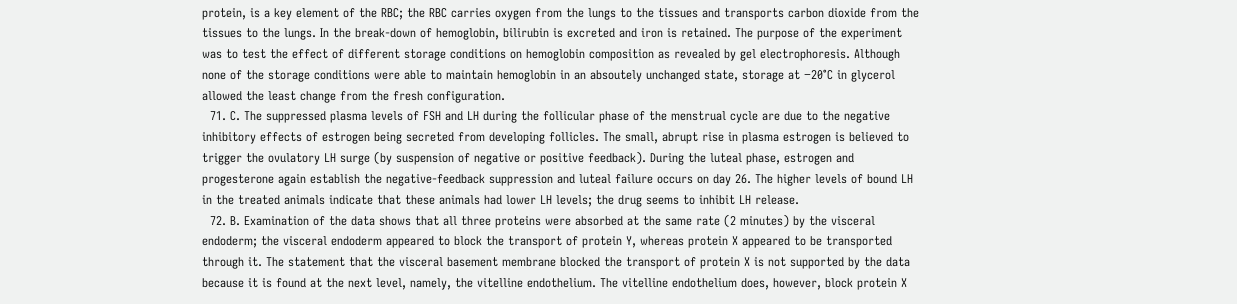protein, is a key element of the RBC; the RBC carries oxygen from the lungs to the tissues and transports carbon dioxide from the tissues to the lungs. In the break-down of hemoglobin, bilirubin is excreted and iron is retained. The purpose of the experiment was to test the effect of different storage conditions on hemoglobin composition as revealed by gel electrophoresis. Although none of the storage conditions were able to maintain hemoglobin in an absoutely unchanged state, storage at −20°C in glycerol allowed the least change from the fresh configuration.
  71. C. The suppressed plasma levels of FSH and LH during the follicular phase of the menstrual cycle are due to the negative inhibitory effects of estrogen being secreted from developing follicles. The small, abrupt rise in plasma estrogen is believed to trigger the ovulatory LH surge (by suspension of negative or positive feedback). During the luteal phase, estrogen and progesterone again establish the negative-feedback suppression and luteal failure occurs on day 26. The higher levels of bound LH in the treated animals indicate that these animals had lower LH levels; the drug seems to inhibit LH release.
  72. B. Examination of the data shows that all three proteins were absorbed at the same rate (2 minutes) by the visceral endoderm; the visceral endoderm appeared to block the transport of protein Y, whereas protein X appeared to be transported through it. The statement that the visceral basement membrane blocked the transport of protein X is not supported by the data because it is found at the next level, namely, the vitelline endothelium. The vitelline endothelium does, however, block protein X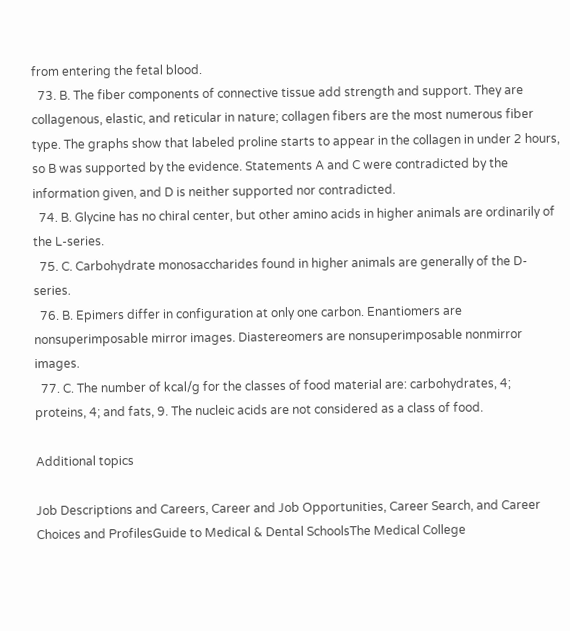from entering the fetal blood.
  73. B. The fiber components of connective tissue add strength and support. They are collagenous, elastic, and reticular in nature; collagen fibers are the most numerous fiber type. The graphs show that labeled proline starts to appear in the collagen in under 2 hours, so B was supported by the evidence. Statements A and C were contradicted by the information given, and D is neither supported nor contradicted.
  74. B. Glycine has no chiral center, but other amino acids in higher animals are ordinarily of the L-series.
  75. C. Carbohydrate monosaccharides found in higher animals are generally of the D-series.
  76. B. Epimers differ in configuration at only one carbon. Enantiomers are nonsuperimposable mirror images. Diastereomers are nonsuperimposable nonmirror images.
  77. C. The number of kcal/g for the classes of food material are: carbohydrates, 4; proteins, 4; and fats, 9. The nucleic acids are not considered as a class of food.

Additional topics

Job Descriptions and Careers, Career and Job Opportunities, Career Search, and Career Choices and ProfilesGuide to Medical & Dental SchoolsThe Medical College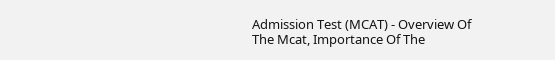Admission Test (MCAT) - Overview Of The Mcat, Importance Of The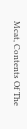Mcat, Contents Of The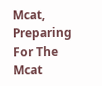Mcat, Preparing For The Mcat